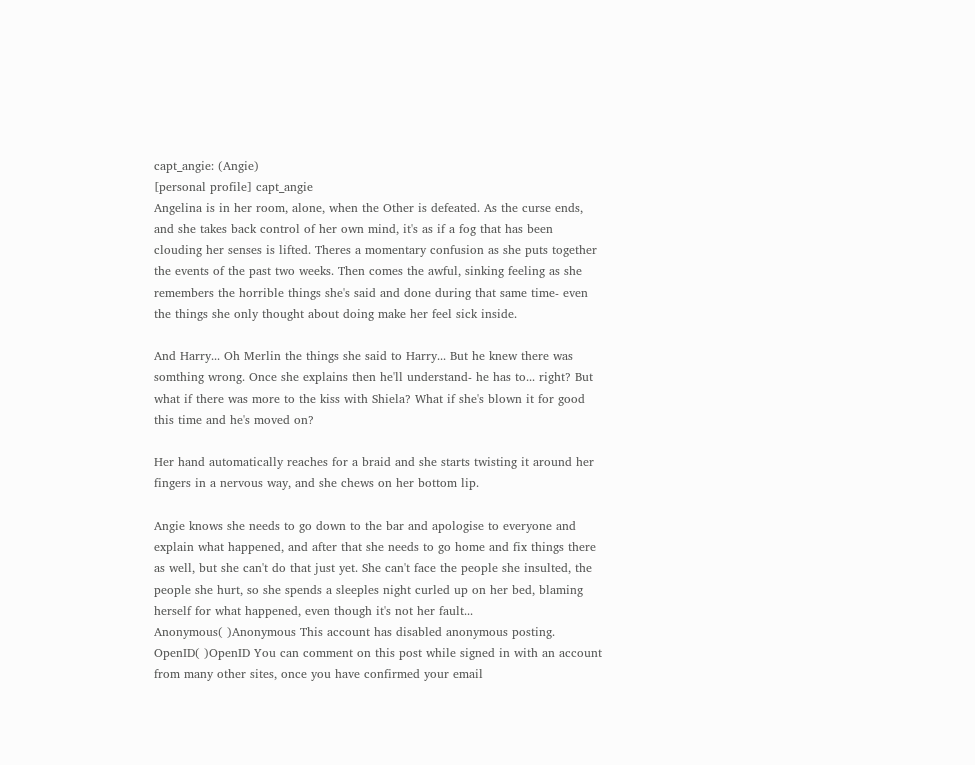capt_angie: (Angie)
[personal profile] capt_angie
Angelina is in her room, alone, when the Other is defeated. As the curse ends, and she takes back control of her own mind, it's as if a fog that has been clouding her senses is lifted. Theres a momentary confusion as she puts together the events of the past two weeks. Then comes the awful, sinking feeling as she remembers the horrible things she's said and done during that same time- even the things she only thought about doing make her feel sick inside.

And Harry... Oh Merlin the things she said to Harry... But he knew there was somthing wrong. Once she explains then he'll understand- he has to... right? But what if there was more to the kiss with Shiela? What if she's blown it for good this time and he's moved on?

Her hand automatically reaches for a braid and she starts twisting it around her fingers in a nervous way, and she chews on her bottom lip.

Angie knows she needs to go down to the bar and apologise to everyone and explain what happened, and after that she needs to go home and fix things there as well, but she can't do that just yet. She can't face the people she insulted, the people she hurt, so she spends a sleeples night curled up on her bed, blaming herself for what happened, even though it's not her fault...
Anonymous( )Anonymous This account has disabled anonymous posting.
OpenID( )OpenID You can comment on this post while signed in with an account from many other sites, once you have confirmed your email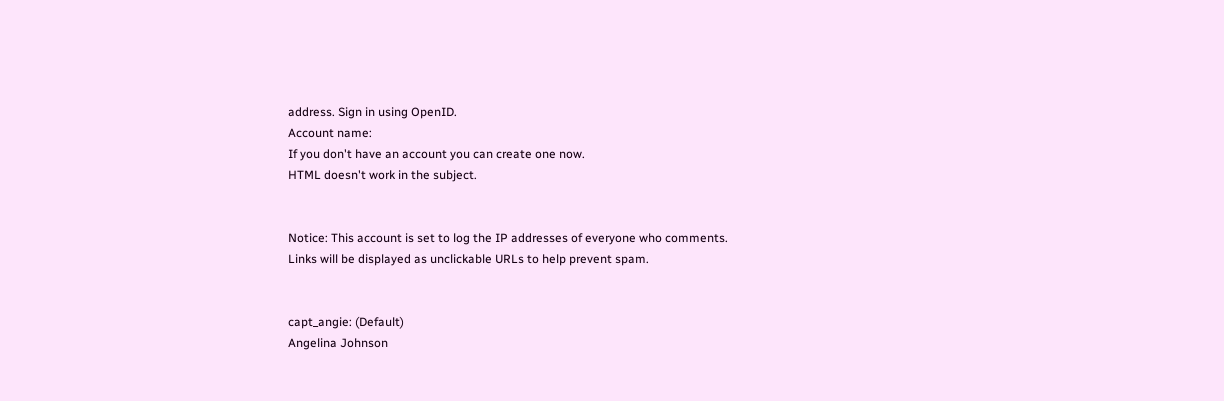address. Sign in using OpenID.
Account name:
If you don't have an account you can create one now.
HTML doesn't work in the subject.


Notice: This account is set to log the IP addresses of everyone who comments.
Links will be displayed as unclickable URLs to help prevent spam.


capt_angie: (Default)
Angelina Johnson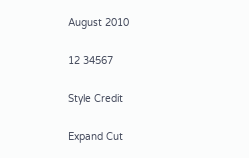August 2010

12 34567

Style Credit

Expand Cut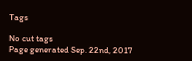Tags

No cut tags
Page generated Sep. 22nd, 2017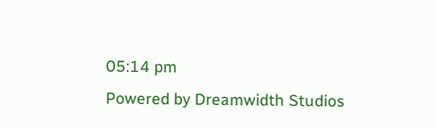05:14 pm
Powered by Dreamwidth Studios